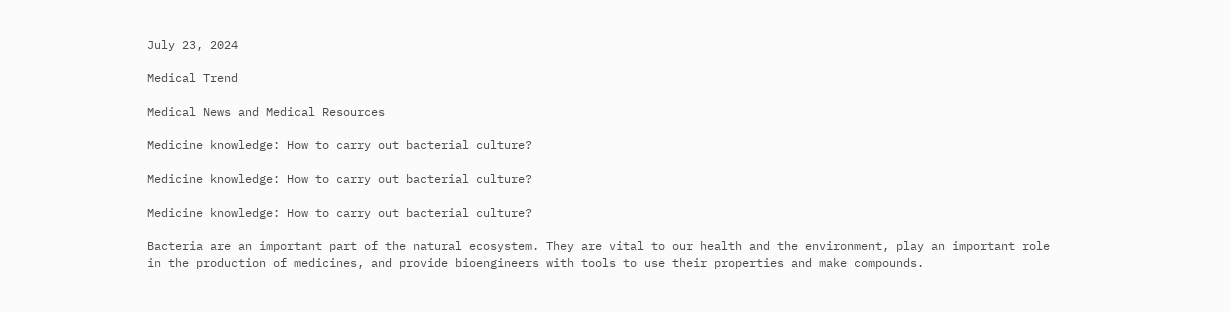July 23, 2024

Medical Trend

Medical News and Medical Resources

Medicine knowledge: How to carry out bacterial culture?

Medicine knowledge: How to carry out bacterial culture?

Medicine knowledge: How to carry out bacterial culture?

Bacteria are an important part of the natural ecosystem. They are vital to our health and the environment, play an important role in the production of medicines, and provide bioengineers with tools to use their properties and make compounds.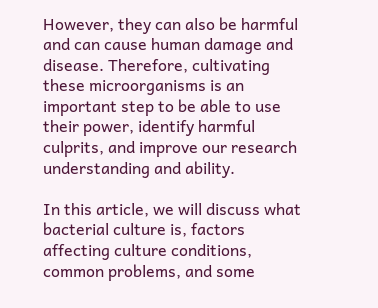However, they can also be harmful and can cause human damage and disease. Therefore, cultivating these microorganisms is an important step to be able to use their power, identify harmful culprits, and improve our research understanding and ability.

In this article, we will discuss what bacterial culture is, factors affecting culture conditions, common problems, and some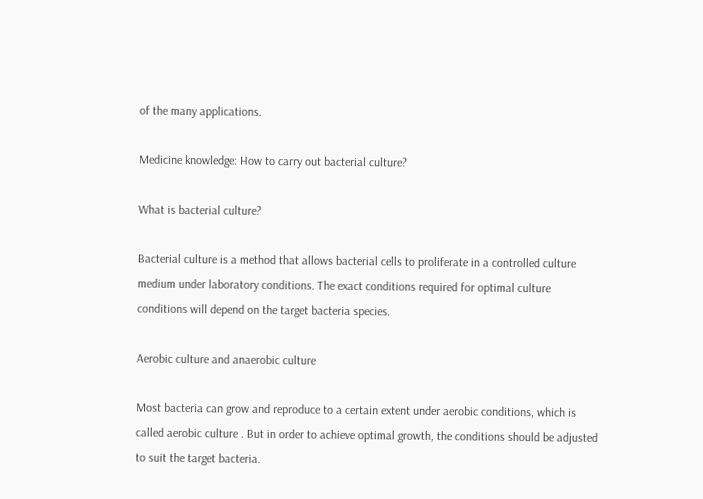of the many applications.

Medicine knowledge: How to carry out bacterial culture?

What is bacterial culture?

Bacterial culture is a method that allows bacterial cells to proliferate in a controlled culture medium under laboratory conditions. The exact conditions required for optimal culture conditions will depend on the target bacteria species.

Aerobic culture and anaerobic culture

Most bacteria can grow and reproduce to a certain extent under aerobic conditions, which is called aerobic culture . But in order to achieve optimal growth, the conditions should be adjusted to suit the target bacteria.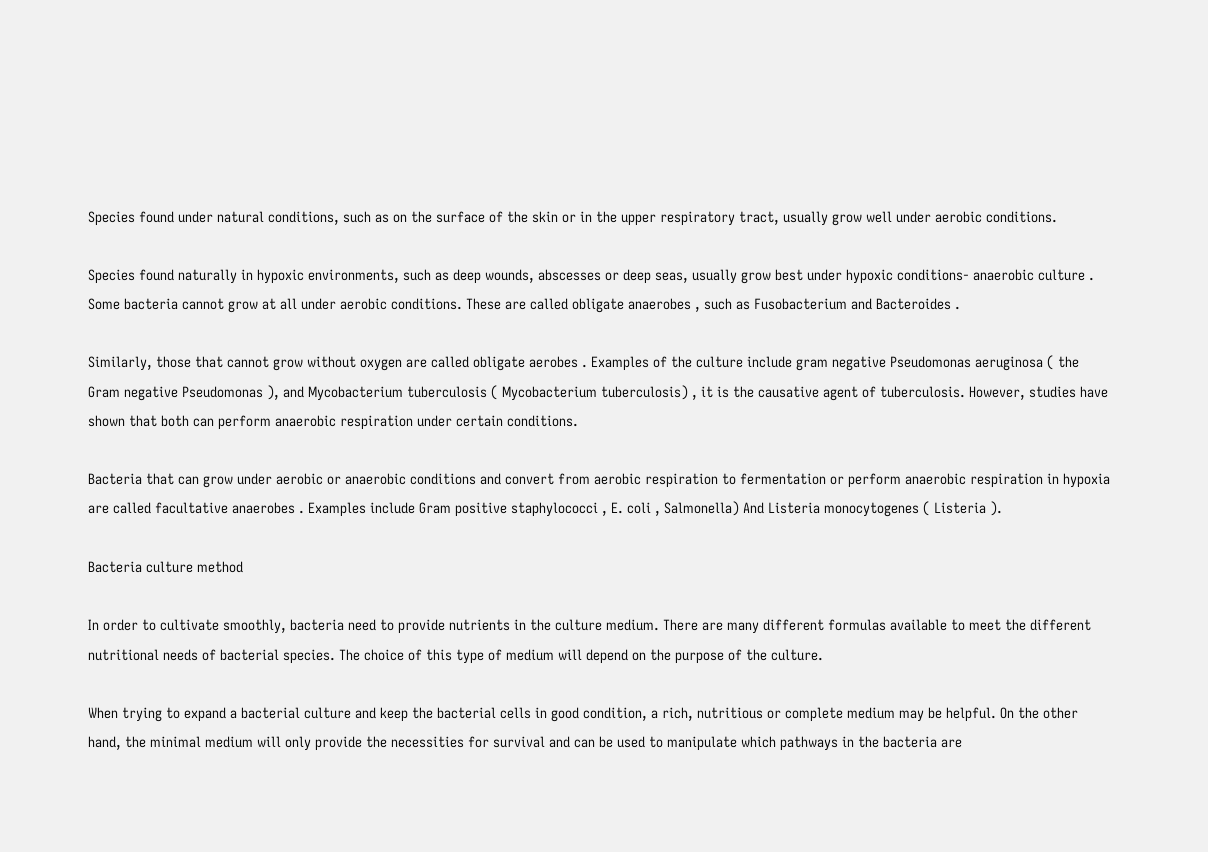Species found under natural conditions, such as on the surface of the skin or in the upper respiratory tract, usually grow well under aerobic conditions.

Species found naturally in hypoxic environments, such as deep wounds, abscesses or deep seas, usually grow best under hypoxic conditions- anaerobic culture . Some bacteria cannot grow at all under aerobic conditions. These are called obligate anaerobes , such as Fusobacterium and Bacteroides .

Similarly, those that cannot grow without oxygen are called obligate aerobes . Examples of the culture include gram negative Pseudomonas aeruginosa ( the Gram negative Pseudomonas ), and Mycobacterium tuberculosis ( Mycobacterium tuberculosis) , it is the causative agent of tuberculosis. However, studies have shown that both can perform anaerobic respiration under certain conditions.

Bacteria that can grow under aerobic or anaerobic conditions and convert from aerobic respiration to fermentation or perform anaerobic respiration in hypoxia are called facultative anaerobes . Examples include Gram positive staphylococci , E. coli , Salmonella) And Listeria monocytogenes ( Listeria ).

Bacteria culture method

In order to cultivate smoothly, bacteria need to provide nutrients in the culture medium. There are many different formulas available to meet the different nutritional needs of bacterial species. The choice of this type of medium will depend on the purpose of the culture.

When trying to expand a bacterial culture and keep the bacterial cells in good condition, a rich, nutritious or complete medium may be helpful. On the other hand, the minimal medium will only provide the necessities for survival and can be used to manipulate which pathways in the bacteria are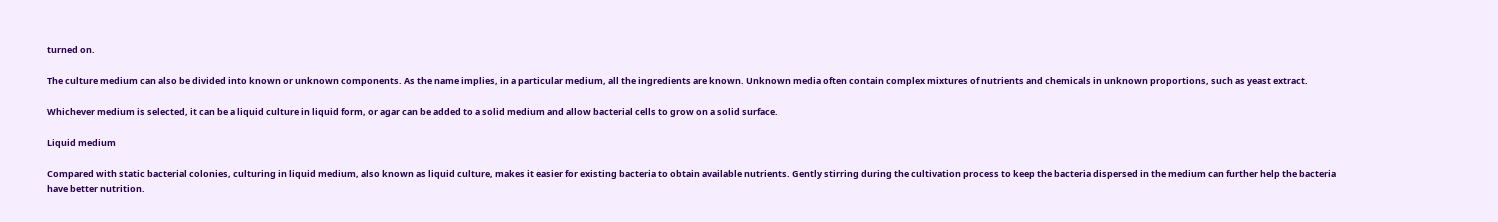turned on.

The culture medium can also be divided into known or unknown components. As the name implies, in a particular medium, all the ingredients are known. Unknown media often contain complex mixtures of nutrients and chemicals in unknown proportions, such as yeast extract.

Whichever medium is selected, it can be a liquid culture in liquid form, or agar can be added to a solid medium and allow bacterial cells to grow on a solid surface.

Liquid medium

Compared with static bacterial colonies, culturing in liquid medium, also known as liquid culture, makes it easier for existing bacteria to obtain available nutrients. Gently stirring during the cultivation process to keep the bacteria dispersed in the medium can further help the bacteria have better nutrition.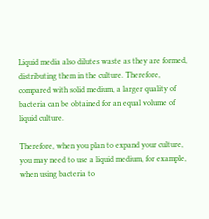Liquid media also dilutes waste as they are formed, distributing them in the culture. Therefore, compared with solid medium, a larger quality of bacteria can be obtained for an equal volume of liquid culture.

Therefore, when you plan to expand your culture, you may need to use a liquid medium, for example, when using bacteria to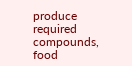produce required compounds, food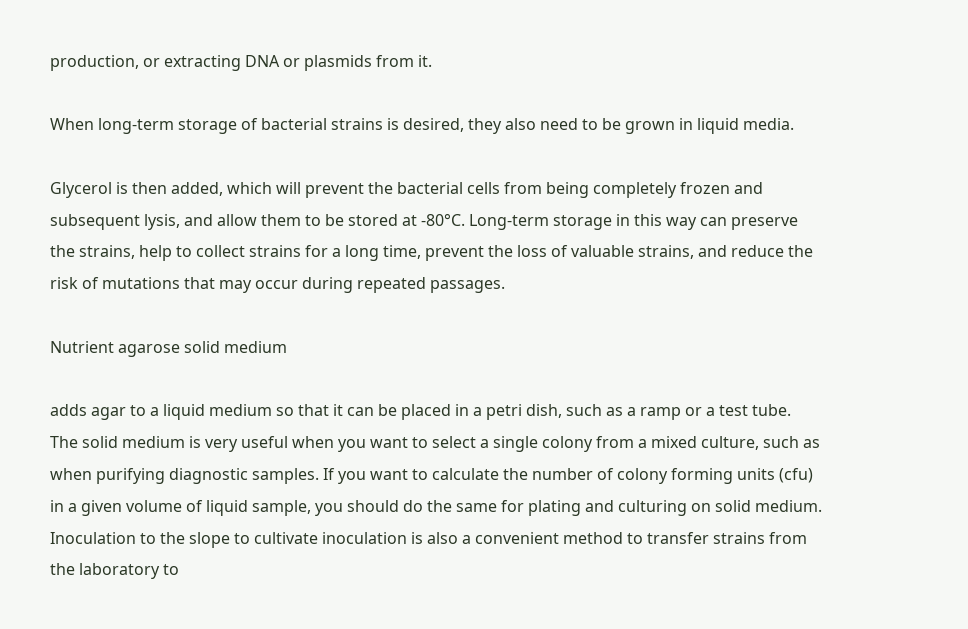production, or extracting DNA or plasmids from it.

When long-term storage of bacterial strains is desired, they also need to be grown in liquid media.

Glycerol is then added, which will prevent the bacterial cells from being completely frozen and subsequent lysis, and allow them to be stored at -80°C. Long-term storage in this way can preserve the strains, help to collect strains for a long time, prevent the loss of valuable strains, and reduce the risk of mutations that may occur during repeated passages.

Nutrient agarose solid medium

adds agar to a liquid medium so that it can be placed in a petri dish, such as a ramp or a test tube. The solid medium is very useful when you want to select a single colony from a mixed culture, such as when purifying diagnostic samples. If you want to calculate the number of colony forming units (cfu) in a given volume of liquid sample, you should do the same for plating and culturing on solid medium. Inoculation to the slope to cultivate inoculation is also a convenient method to transfer strains from the laboratory to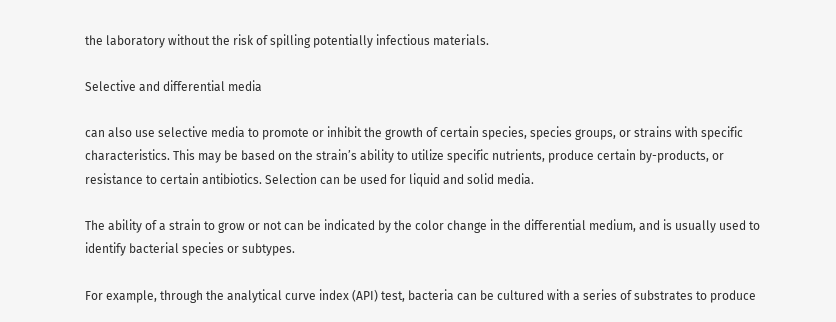the laboratory without the risk of spilling potentially infectious materials.

Selective and differential media

can also use selective media to promote or inhibit the growth of certain species, species groups, or strains with specific characteristics. This may be based on the strain’s ability to utilize specific nutrients, produce certain by-products, or resistance to certain antibiotics. Selection can be used for liquid and solid media.

The ability of a strain to grow or not can be indicated by the color change in the differential medium, and is usually used to identify bacterial species or subtypes.

For example, through the analytical curve index (API) test, bacteria can be cultured with a series of substrates to produce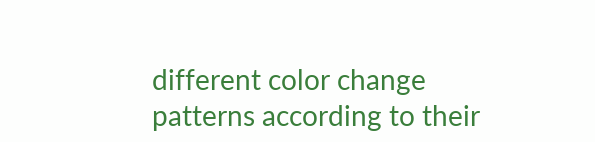different color change patterns according to their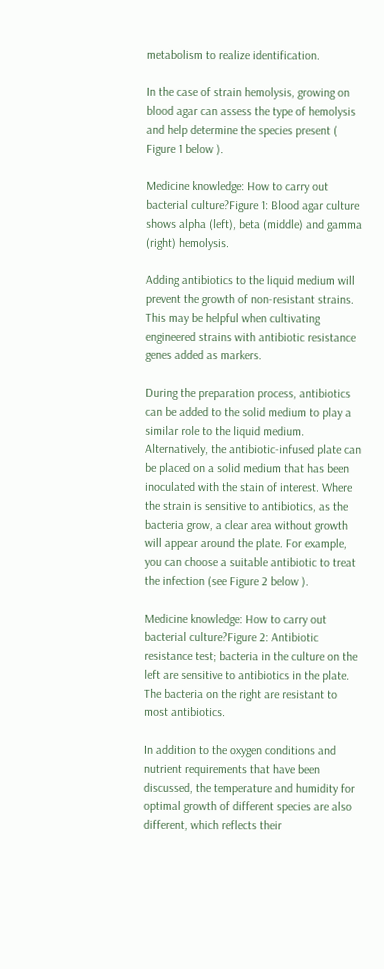metabolism to realize identification.

In the case of strain hemolysis, growing on blood agar can assess the type of hemolysis and help determine the species present ( Figure 1 below ).

Medicine knowledge: How to carry out bacterial culture?Figure 1: Blood agar culture shows alpha (left), beta (middle) and gamma (right) hemolysis.

Adding antibiotics to the liquid medium will prevent the growth of non-resistant strains. This may be helpful when cultivating engineered strains with antibiotic resistance genes added as markers.

During the preparation process, antibiotics can be added to the solid medium to play a similar role to the liquid medium. Alternatively, the antibiotic-infused plate can be placed on a solid medium that has been inoculated with the stain of interest. Where the strain is sensitive to antibiotics, as the bacteria grow, a clear area without growth will appear around the plate. For example, you can choose a suitable antibiotic to treat the infection (see Figure 2 below ).

Medicine knowledge: How to carry out bacterial culture?Figure 2: Antibiotic resistance test; bacteria in the culture on the left are sensitive to antibiotics in the plate. The bacteria on the right are resistant to most antibiotics.

In addition to the oxygen conditions and nutrient requirements that have been discussed, the temperature and humidity for optimal growth of different species are also different, which reflects their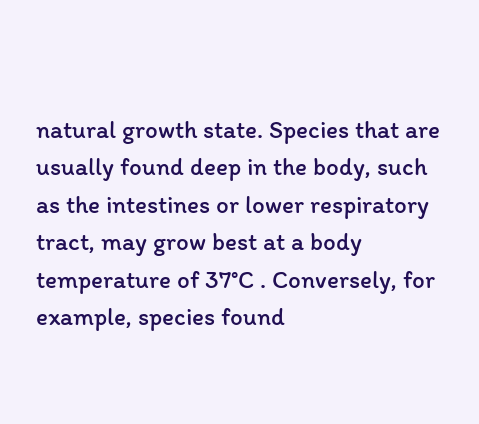natural growth state. Species that are usually found deep in the body, such as the intestines or lower respiratory tract, may grow best at a body temperature of 37°C . Conversely, for example, species found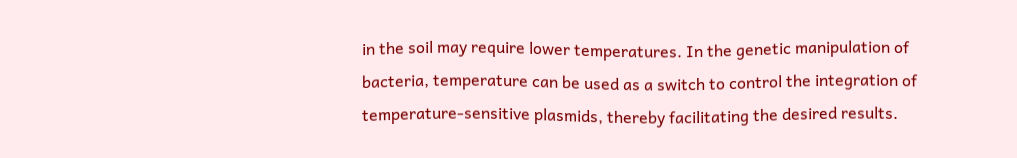in the soil may require lower temperatures. In the genetic manipulation of bacteria, temperature can be used as a switch to control the integration of temperature-sensitive plasmids, thereby facilitating the desired results.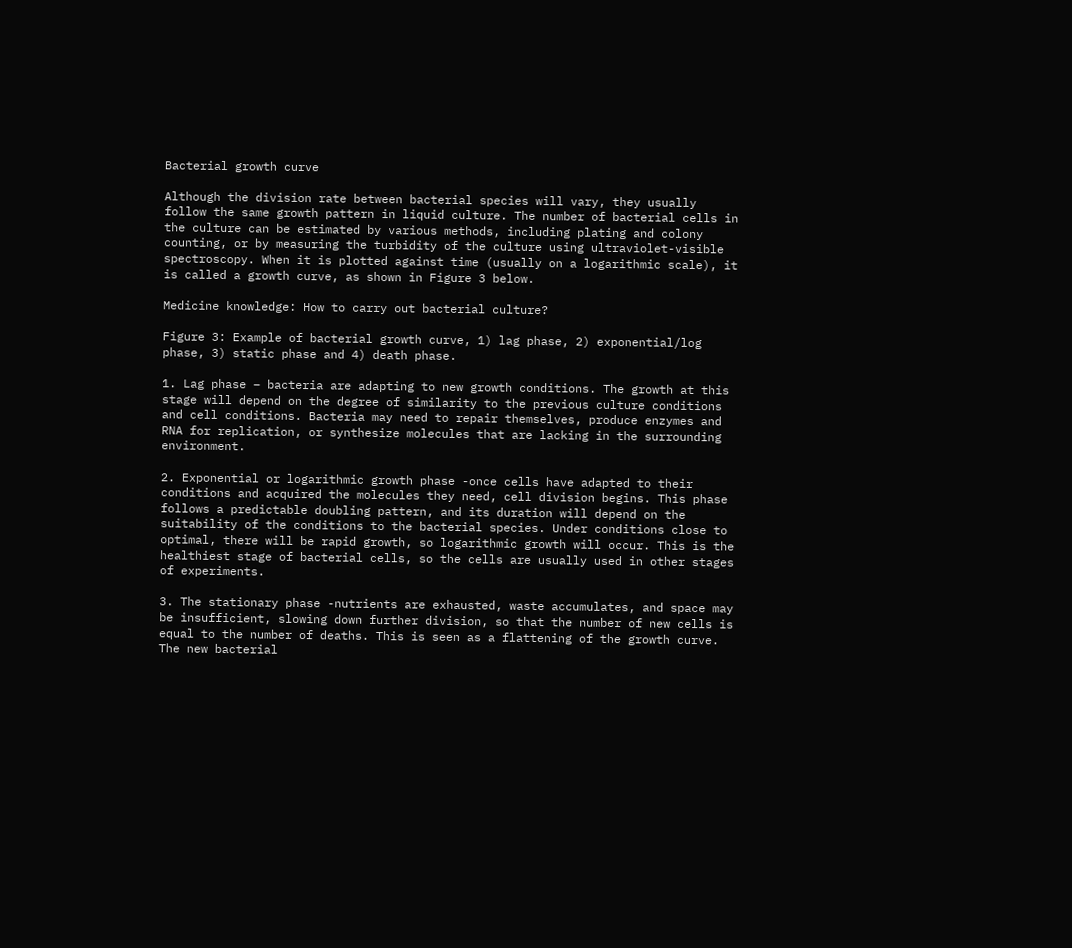Bacterial growth curve

Although the division rate between bacterial species will vary, they usually follow the same growth pattern in liquid culture. The number of bacterial cells in the culture can be estimated by various methods, including plating and colony counting, or by measuring the turbidity of the culture using ultraviolet-visible spectroscopy. When it is plotted against time (usually on a logarithmic scale), it is called a growth curve, as shown in Figure 3 below.

Medicine knowledge: How to carry out bacterial culture?

Figure 3: Example of bacterial growth curve, 1) lag phase, 2) exponential/log phase, 3) static phase and 4) death phase.

1. Lag phase – bacteria are adapting to new growth conditions. The growth at this stage will depend on the degree of similarity to the previous culture conditions and cell conditions. Bacteria may need to repair themselves, produce enzymes and RNA for replication, or synthesize molecules that are lacking in the surrounding environment.

2. Exponential or logarithmic growth phase -once cells have adapted to their conditions and acquired the molecules they need, cell division begins. This phase follows a predictable doubling pattern, and its duration will depend on the suitability of the conditions to the bacterial species. Under conditions close to optimal, there will be rapid growth, so logarithmic growth will occur. This is the healthiest stage of bacterial cells, so the cells are usually used in other stages of experiments.

3. The stationary phase -nutrients are exhausted, waste accumulates, and space may be insufficient, slowing down further division, so that the number of new cells is equal to the number of deaths. This is seen as a flattening of the growth curve. The new bacterial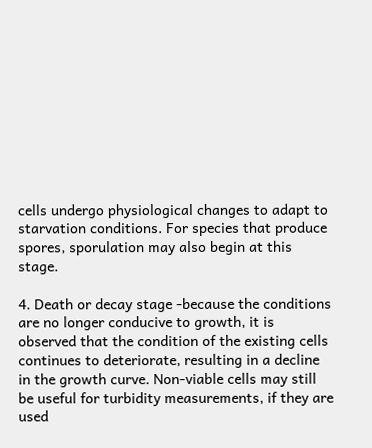cells undergo physiological changes to adapt to starvation conditions. For species that produce spores, sporulation may also begin at this stage.

4. Death or decay stage -because the conditions are no longer conducive to growth, it is observed that the condition of the existing cells continues to deteriorate, resulting in a decline in the growth curve. Non-viable cells may still be useful for turbidity measurements, if they are used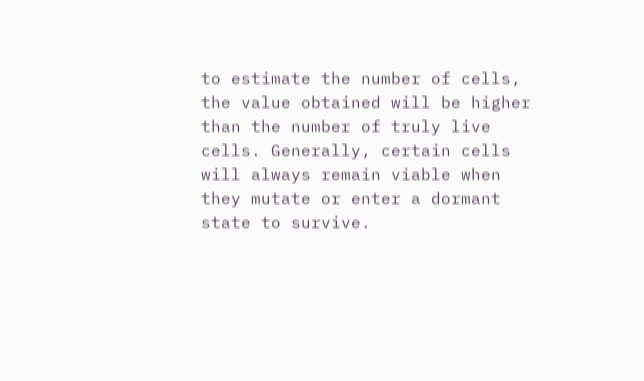to estimate the number of cells, the value obtained will be higher than the number of truly live cells. Generally, certain cells will always remain viable when they mutate or enter a dormant state to survive.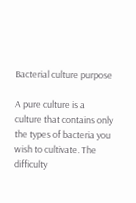Bacterial culture purpose

A pure culture is a culture that contains only the types of bacteria you wish to cultivate. The difficulty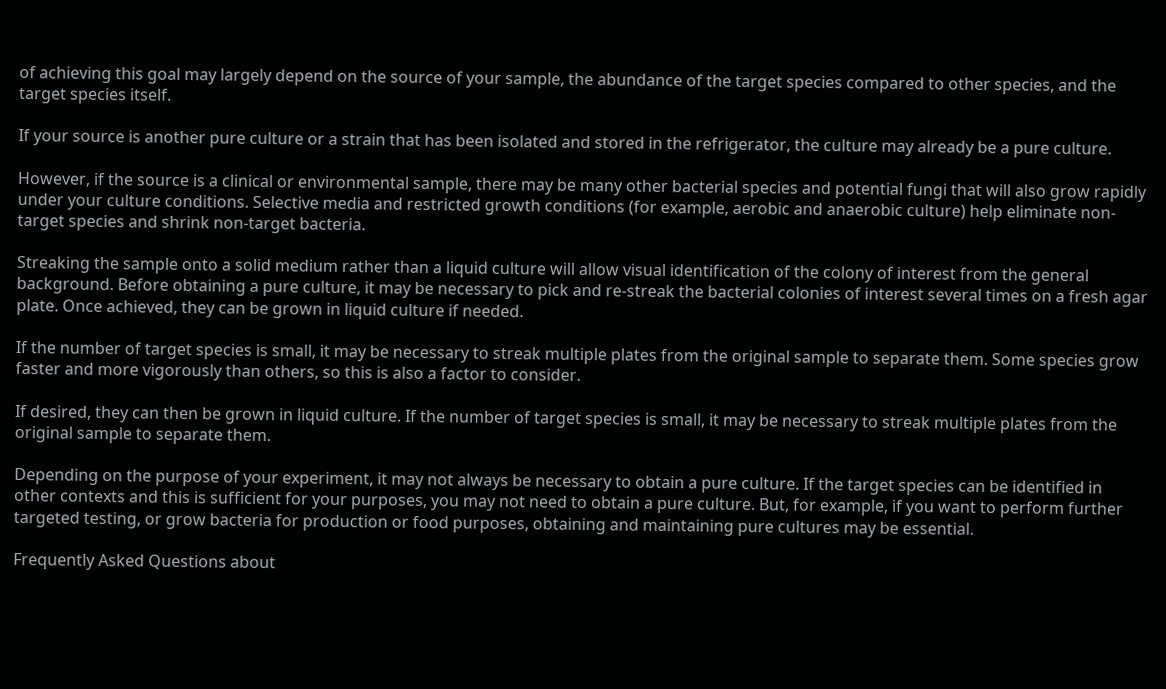of achieving this goal may largely depend on the source of your sample, the abundance of the target species compared to other species, and the target species itself.

If your source is another pure culture or a strain that has been isolated and stored in the refrigerator, the culture may already be a pure culture.

However, if the source is a clinical or environmental sample, there may be many other bacterial species and potential fungi that will also grow rapidly under your culture conditions. Selective media and restricted growth conditions (for example, aerobic and anaerobic culture) help eliminate non-target species and shrink non-target bacteria.

Streaking the sample onto a solid medium rather than a liquid culture will allow visual identification of the colony of interest from the general background. Before obtaining a pure culture, it may be necessary to pick and re-streak the bacterial colonies of interest several times on a fresh agar plate. Once achieved, they can be grown in liquid culture if needed.

If the number of target species is small, it may be necessary to streak multiple plates from the original sample to separate them. Some species grow faster and more vigorously than others, so this is also a factor to consider.

If desired, they can then be grown in liquid culture. If the number of target species is small, it may be necessary to streak multiple plates from the original sample to separate them.

Depending on the purpose of your experiment, it may not always be necessary to obtain a pure culture. If the target species can be identified in other contexts and this is sufficient for your purposes, you may not need to obtain a pure culture. But, for example, if you want to perform further targeted testing, or grow bacteria for production or food purposes, obtaining and maintaining pure cultures may be essential.

Frequently Asked Questions about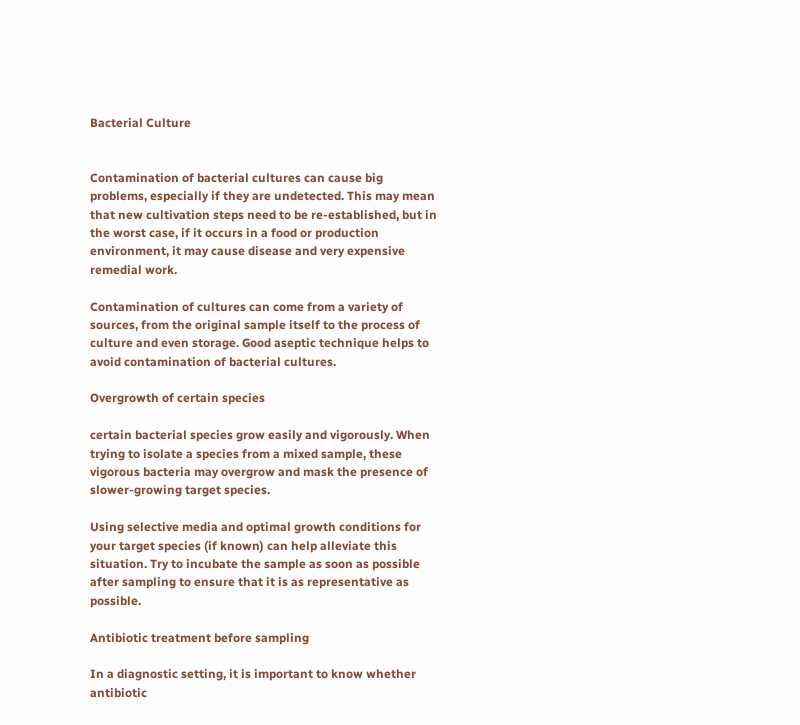Bacterial Culture


Contamination of bacterial cultures can cause big problems, especially if they are undetected. This may mean that new cultivation steps need to be re-established, but in the worst case, if it occurs in a food or production environment, it may cause disease and very expensive remedial work.

Contamination of cultures can come from a variety of sources, from the original sample itself to the process of culture and even storage. Good aseptic technique helps to avoid contamination of bacterial cultures.

Overgrowth of certain species

certain bacterial species grow easily and vigorously. When trying to isolate a species from a mixed sample, these vigorous bacteria may overgrow and mask the presence of slower-growing target species.

Using selective media and optimal growth conditions for your target species (if known) can help alleviate this situation. Try to incubate the sample as soon as possible after sampling to ensure that it is as representative as possible.

Antibiotic treatment before sampling

In a diagnostic setting, it is important to know whether antibiotic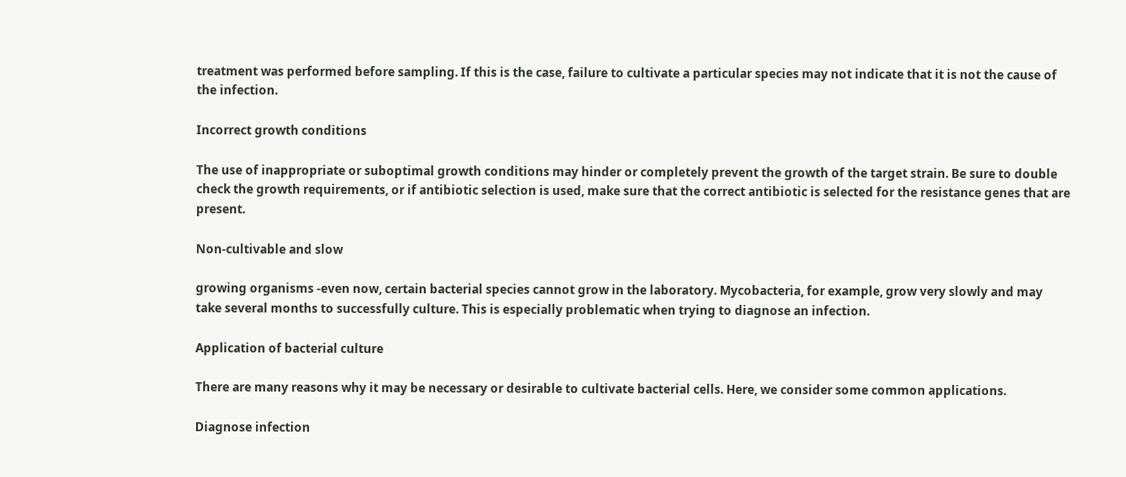treatment was performed before sampling. If this is the case, failure to cultivate a particular species may not indicate that it is not the cause of the infection.

Incorrect growth conditions

The use of inappropriate or suboptimal growth conditions may hinder or completely prevent the growth of the target strain. Be sure to double check the growth requirements, or if antibiotic selection is used, make sure that the correct antibiotic is selected for the resistance genes that are present.

Non-cultivable and slow

growing organisms -even now, certain bacterial species cannot grow in the laboratory. Mycobacteria, for example, grow very slowly and may take several months to successfully culture. This is especially problematic when trying to diagnose an infection.

Application of bacterial culture

There are many reasons why it may be necessary or desirable to cultivate bacterial cells. Here, we consider some common applications.

Diagnose infection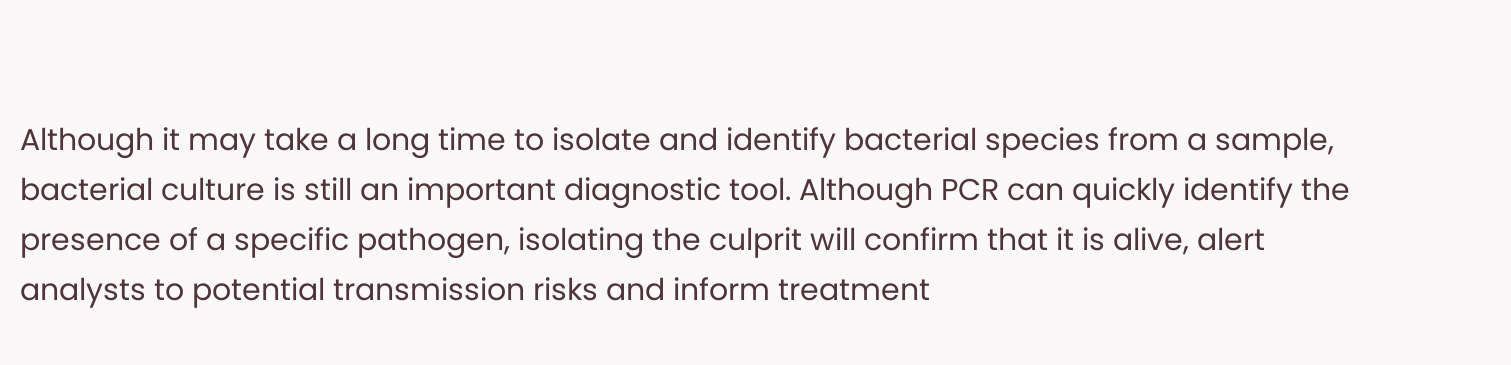Although it may take a long time to isolate and identify bacterial species from a sample, bacterial culture is still an important diagnostic tool. Although PCR can quickly identify the presence of a specific pathogen, isolating the culprit will confirm that it is alive, alert analysts to potential transmission risks and inform treatment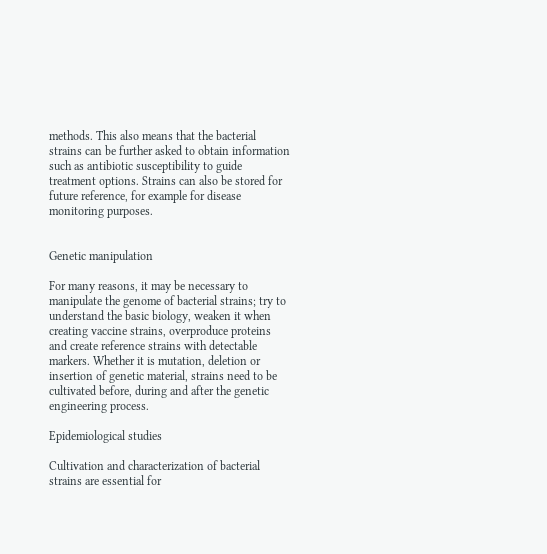methods. This also means that the bacterial strains can be further asked to obtain information such as antibiotic susceptibility to guide treatment options. Strains can also be stored for future reference, for example for disease monitoring purposes.


Genetic manipulation

For many reasons, it may be necessary to manipulate the genome of bacterial strains; try to understand the basic biology, weaken it when creating vaccine strains, overproduce proteins and create reference strains with detectable markers. Whether it is mutation, deletion or insertion of genetic material, strains need to be cultivated before, during and after the genetic engineering process.

Epidemiological studies

Cultivation and characterization of bacterial strains are essential for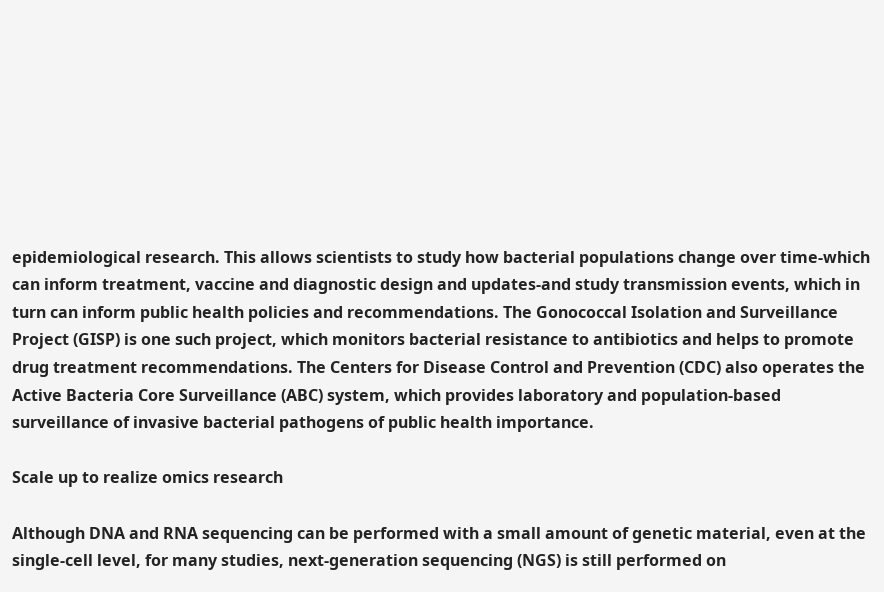epidemiological research. This allows scientists to study how bacterial populations change over time-which can inform treatment, vaccine and diagnostic design and updates-and study transmission events, which in turn can inform public health policies and recommendations. The Gonococcal Isolation and Surveillance Project (GISP) is one such project, which monitors bacterial resistance to antibiotics and helps to promote drug treatment recommendations. The Centers for Disease Control and Prevention (CDC) also operates the Active Bacteria Core Surveillance (ABC) system, which provides laboratory and population-based surveillance of invasive bacterial pathogens of public health importance.

Scale up to realize omics research

Although DNA and RNA sequencing can be performed with a small amount of genetic material, even at the single-cell level, for many studies, next-generation sequencing (NGS) is still performed on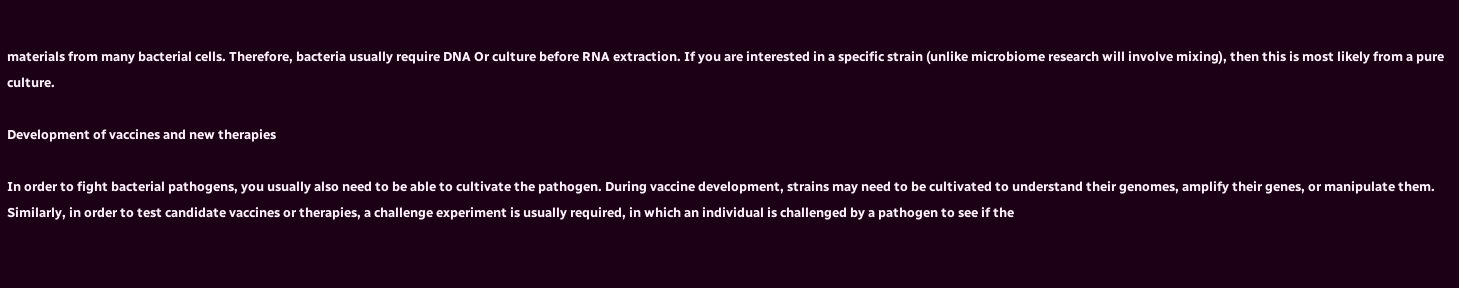materials from many bacterial cells. Therefore, bacteria usually require DNA Or culture before RNA extraction. If you are interested in a specific strain (unlike microbiome research will involve mixing), then this is most likely from a pure culture.

Development of vaccines and new therapies

In order to fight bacterial pathogens, you usually also need to be able to cultivate the pathogen. During vaccine development, strains may need to be cultivated to understand their genomes, amplify their genes, or manipulate them. Similarly, in order to test candidate vaccines or therapies, a challenge experiment is usually required, in which an individual is challenged by a pathogen to see if the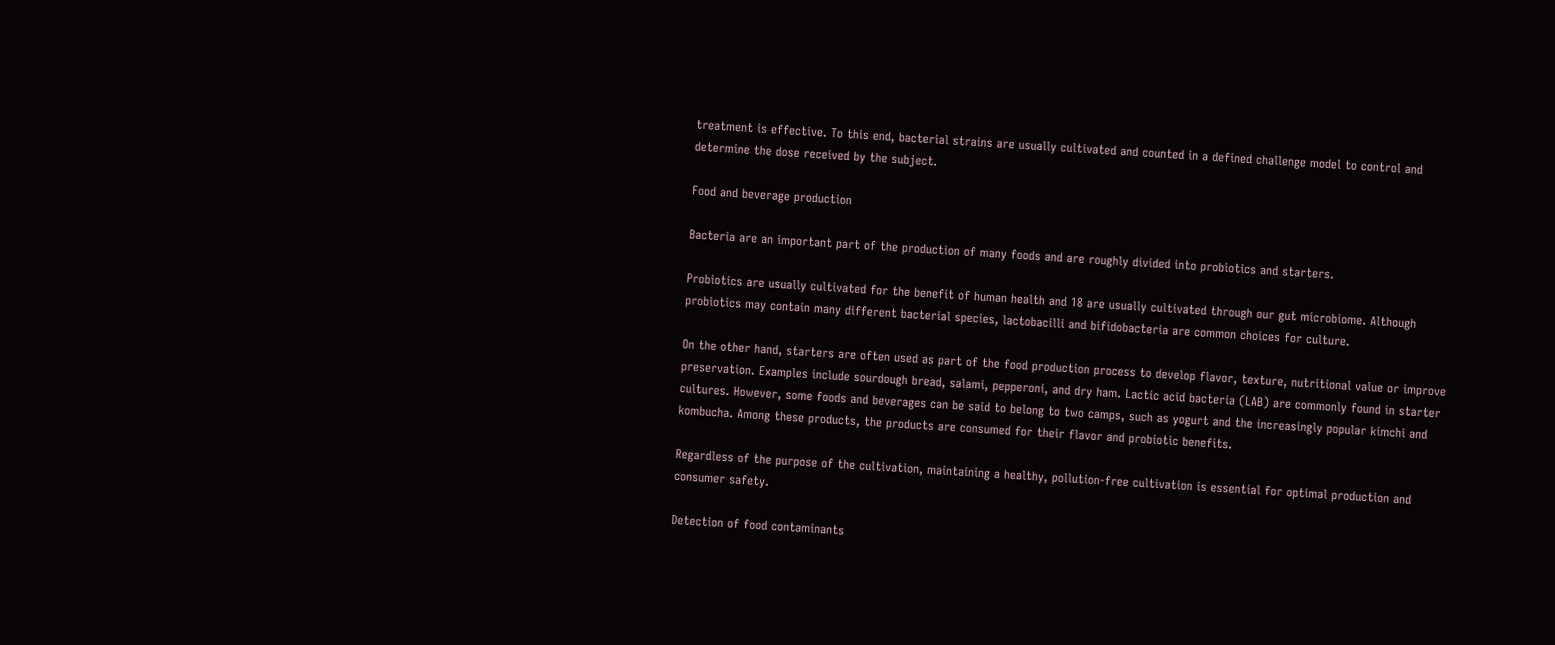treatment is effective. To this end, bacterial strains are usually cultivated and counted in a defined challenge model to control and determine the dose received by the subject.

Food and beverage production

Bacteria are an important part of the production of many foods and are roughly divided into probiotics and starters.

Probiotics are usually cultivated for the benefit of human health and 18 are usually cultivated through our gut microbiome. Although probiotics may contain many different bacterial species, lactobacilli and bifidobacteria are common choices for culture.

On the other hand, starters are often used as part of the food production process to develop flavor, texture, nutritional value or improve preservation. Examples include sourdough bread, salami, pepperoni, and dry ham. Lactic acid bacteria (LAB) are commonly found in starter cultures. However, some foods and beverages can be said to belong to two camps, such as yogurt and the increasingly popular kimchi and kombucha. Among these products, the products are consumed for their flavor and probiotic benefits.

Regardless of the purpose of the cultivation, maintaining a healthy, pollution-free cultivation is essential for optimal production and consumer safety.

Detection of food contaminants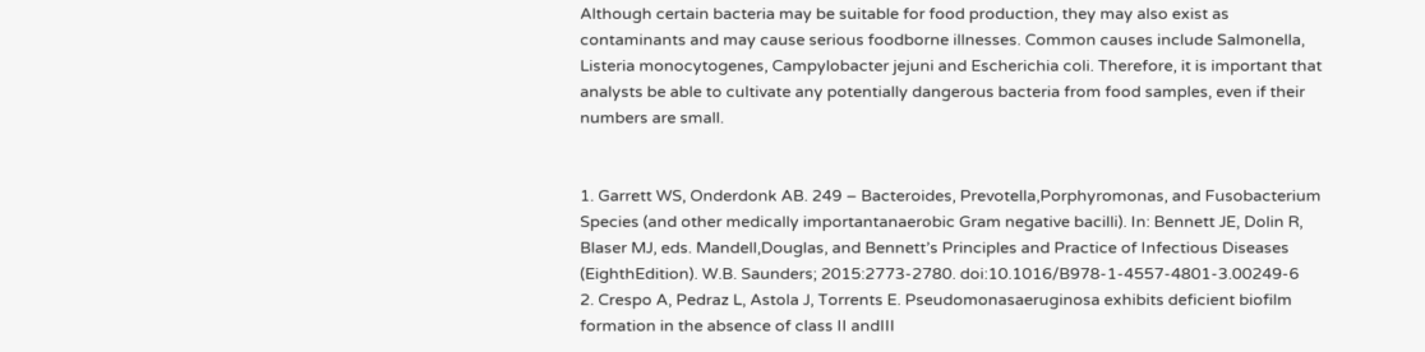Although certain bacteria may be suitable for food production, they may also exist as contaminants and may cause serious foodborne illnesses. Common causes include Salmonella, Listeria monocytogenes, Campylobacter jejuni and Escherichia coli. Therefore, it is important that analysts be able to cultivate any potentially dangerous bacteria from food samples, even if their numbers are small.


1. Garrett WS, Onderdonk AB. 249 – Bacteroides, Prevotella,Porphyromonas, and Fusobacterium Species (and other medically importantanaerobic Gram negative bacilli). In: Bennett JE, Dolin R, Blaser MJ, eds. Mandell,Douglas, and Bennett’s Principles and Practice of Infectious Diseases (EighthEdition). W.B. Saunders; 2015:2773-2780. doi:10.1016/B978-1-4557-4801-3.00249-6
2. Crespo A, Pedraz L, Astola J, Torrents E. Pseudomonasaeruginosa exhibits deficient biofilm formation in the absence of class II andIII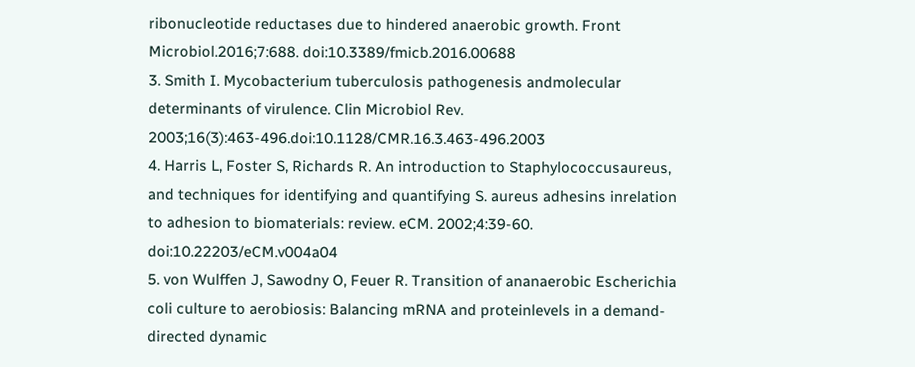ribonucleotide reductases due to hindered anaerobic growth. Front Microbiol.2016;7:688. doi:10.3389/fmicb.2016.00688
3. Smith I. Mycobacterium tuberculosis pathogenesis andmolecular determinants of virulence. Clin Microbiol Rev. 2003;16(3):463-496.doi:10.1128/CMR.16.3.463-496.2003
4. Harris L, Foster S, Richards R. An introduction to Staphylococcusaureus, and techniques for identifying and quantifying S. aureus adhesins inrelation to adhesion to biomaterials: review. eCM. 2002;4:39-60. doi:10.22203/eCM.v004a04
5. von Wulffen J, Sawodny O, Feuer R. Transition of ananaerobic Escherichia coli culture to aerobiosis: Balancing mRNA and proteinlevels in a demand-directed dynamic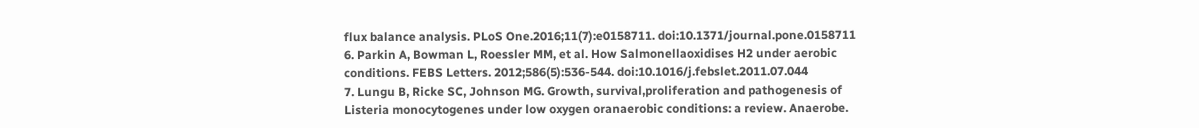flux balance analysis. PLoS One.2016;11(7):e0158711. doi:10.1371/journal.pone.0158711
6. Parkin A, Bowman L, Roessler MM, et al. How Salmonellaoxidises H2 under aerobic conditions. FEBS Letters. 2012;586(5):536-544. doi:10.1016/j.febslet.2011.07.044
7. Lungu B, Ricke SC, Johnson MG. Growth, survival,proliferation and pathogenesis of Listeria monocytogenes under low oxygen oranaerobic conditions: a review. Anaerobe.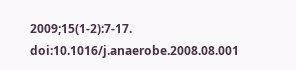2009;15(1-2):7-17. doi:10.1016/j.anaerobe.2008.08.001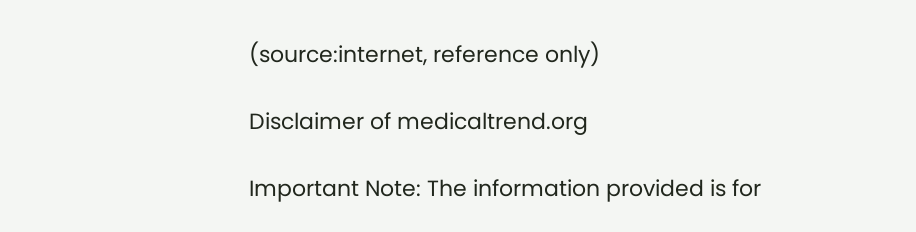(source:internet, reference only)

Disclaimer of medicaltrend.org

Important Note: The information provided is for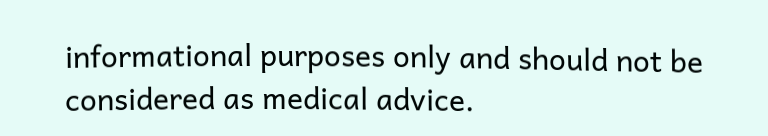informational purposes only and should not be considered as medical advice.